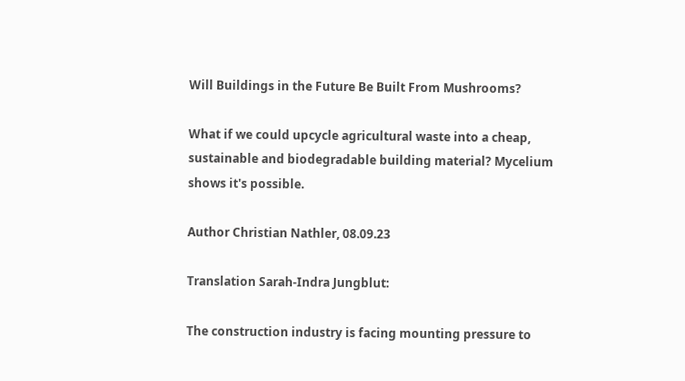Will Buildings in the Future Be Built From Mushrooms?

What if we could upcycle agricultural waste into a cheap, sustainable and biodegradable building material? Mycelium shows it's possible.

Author Christian Nathler, 08.09.23

Translation Sarah-Indra Jungblut:

The construction industry is facing mounting pressure to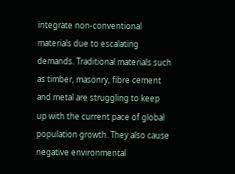integrate non-conventional materials due to escalating demands. Traditional materials such as timber, masonry, fibre cement and metal are struggling to keep up with the current pace of global population growth. They also cause negative environmental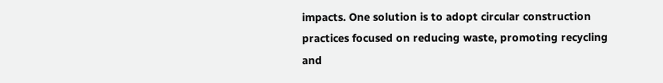impacts. One solution is to adopt circular construction practices focused on reducing waste, promoting recycling and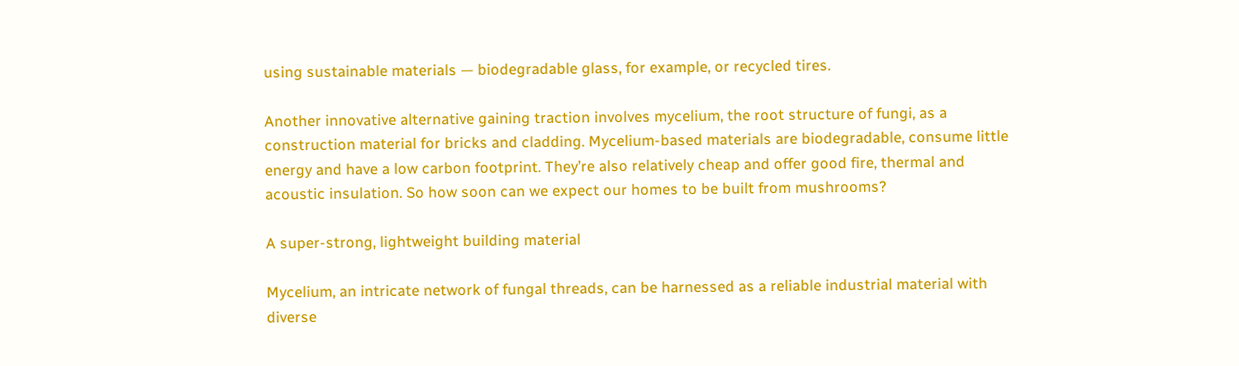using sustainable materials — biodegradable glass, for example, or recycled tires.

Another innovative alternative gaining traction involves mycelium, the root structure of fungi, as a construction material for bricks and cladding. Mycelium-based materials are biodegradable, consume little energy and have a low carbon footprint. They’re also relatively cheap and offer good fire, thermal and acoustic insulation. So how soon can we expect our homes to be built from mushrooms?

A super-strong, lightweight building material

Mycelium, an intricate network of fungal threads, can be harnessed as a reliable industrial material with diverse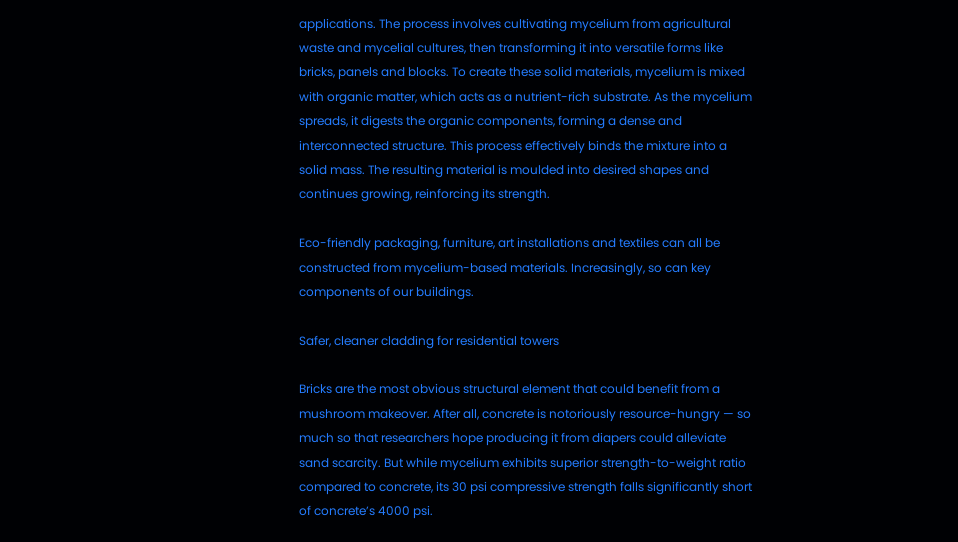applications. The process involves cultivating mycelium from agricultural waste and mycelial cultures, then transforming it into versatile forms like bricks, panels and blocks. To create these solid materials, mycelium is mixed with organic matter, which acts as a nutrient-rich substrate. As the mycelium spreads, it digests the organic components, forming a dense and interconnected structure. This process effectively binds the mixture into a solid mass. The resulting material is moulded into desired shapes and continues growing, reinforcing its strength.

Eco-friendly packaging, furniture, art installations and textiles can all be constructed from mycelium-based materials. Increasingly, so can key components of our buildings.

Safer, cleaner cladding for residential towers

Bricks are the most obvious structural element that could benefit from a mushroom makeover. After all, concrete is notoriously resource-hungry — so much so that researchers hope producing it from diapers could alleviate sand scarcity. But while mycelium exhibits superior strength-to-weight ratio compared to concrete, its 30 psi compressive strength falls significantly short of concrete’s 4000 psi.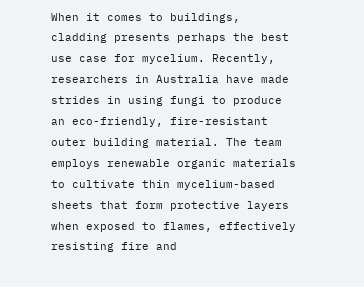When it comes to buildings, cladding presents perhaps the best use case for mycelium. Recently, researchers in Australia have made strides in using fungi to produce an eco-friendly, fire-resistant outer building material. The team employs renewable organic materials to cultivate thin mycelium-based sheets that form protective layers when exposed to flames, effectively resisting fire and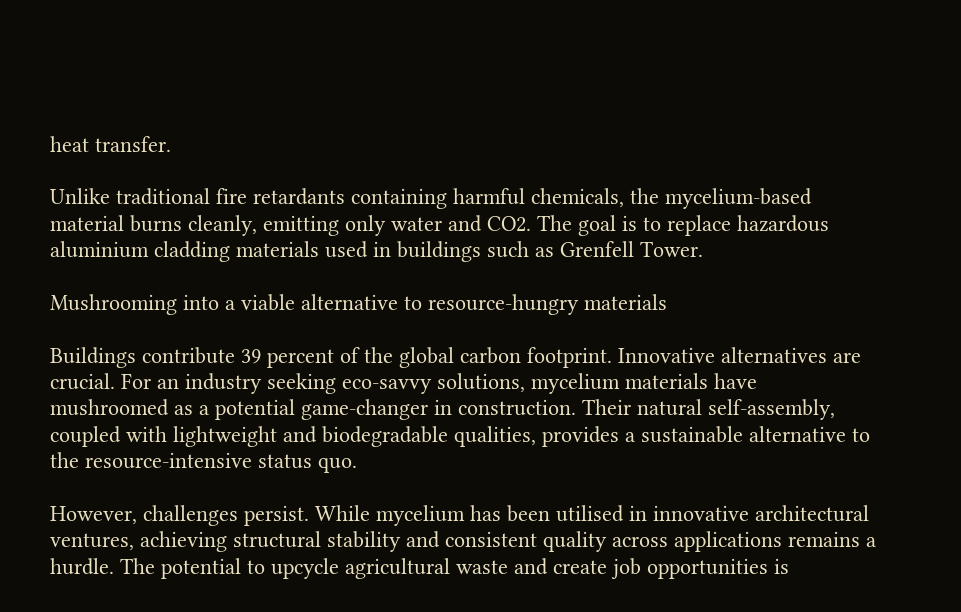heat transfer.

Unlike traditional fire retardants containing harmful chemicals, the mycelium-based material burns cleanly, emitting only water and CO2. The goal is to replace hazardous aluminium cladding materials used in buildings such as Grenfell Tower.

Mushrooming into a viable alternative to resource-hungry materials

Buildings contribute 39 percent of the global carbon footprint. Innovative alternatives are crucial. For an industry seeking eco-savvy solutions, mycelium materials have mushroomed as a potential game-changer in construction. Their natural self-assembly, coupled with lightweight and biodegradable qualities, provides a sustainable alternative to the resource-intensive status quo.

However, challenges persist. While mycelium has been utilised in innovative architectural ventures, achieving structural stability and consistent quality across applications remains a hurdle. The potential to upcycle agricultural waste and create job opportunities is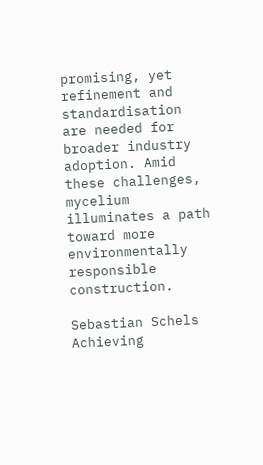promising, yet refinement and standardisation are needed for broader industry adoption. Amid these challenges, mycelium illuminates a path toward more environmentally responsible construction.

Sebastian Schels
Achieving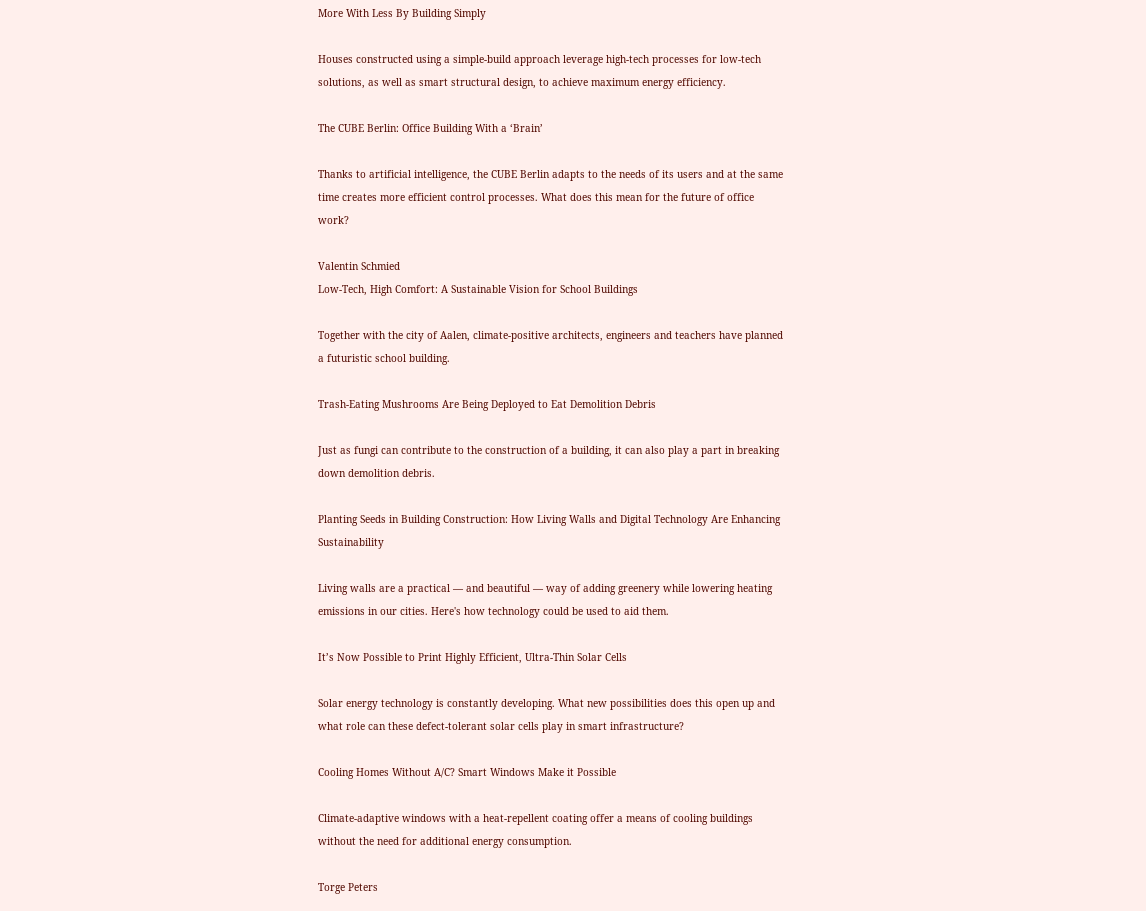More With Less By Building Simply

Houses constructed using a simple-build approach leverage high-tech processes for low-tech solutions, as well as smart structural design, to achieve maximum energy efficiency.

The CUBE Berlin: Office Building With a ‘Brain’

Thanks to artificial intelligence, the CUBE Berlin adapts to the needs of its users and at the same time creates more efficient control processes. What does this mean for the future of office work?

Valentin Schmied
Low-Tech, High Comfort: A Sustainable Vision for School Buildings

Together with the city of Aalen, climate-positive architects, engineers and teachers have planned a futuristic school building.

Trash-Eating Mushrooms Are Being Deployed to Eat Demolition Debris

Just as fungi can contribute to the construction of a building, it can also play a part in breaking down demolition debris.

Planting Seeds in Building Construction: How Living Walls and Digital Technology Are Enhancing Sustainability

Living walls are a practical — and beautiful — way of adding greenery while lowering heating emissions in our cities. Here's how technology could be used to aid them.

It’s Now Possible to Print Highly Efficient, Ultra-Thin Solar Cells

Solar energy technology is constantly developing. What new possibilities does this open up and what role can these defect-tolerant solar cells play in smart infrastructure?

Cooling Homes Without A/C? Smart Windows Make it Possible

Climate-adaptive windows with a heat-repellent coating offer a means of cooling buildings without the need for additional energy consumption.

Torge Peters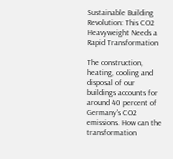Sustainable Building Revolution: This CO2 Heavyweight Needs a Rapid Transformation

The construction, heating, cooling and disposal of our buildings accounts for around 40 percent of Germany's CO2 emissions. How can the transformation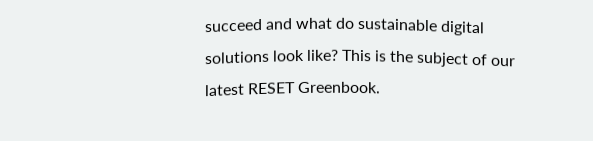succeed and what do sustainable digital solutions look like? This is the subject of our latest RESET Greenbook.